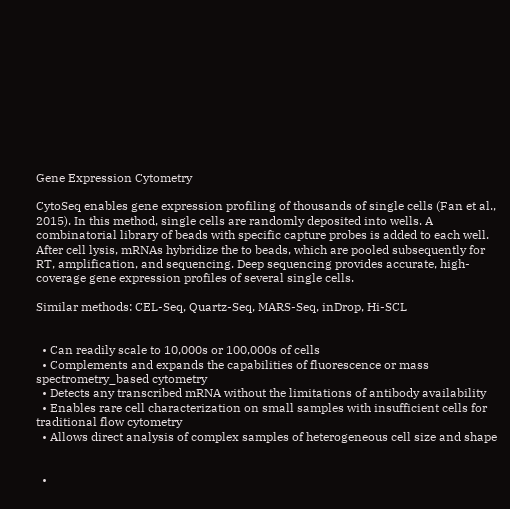Gene Expression Cytometry

CytoSeq enables gene expression profiling of thousands of single cells (Fan et al., 2015). In this method, single cells are randomly deposited into wells. A combinatorial library of beads with specific capture probes is added to each well. After cell lysis, mRNAs hybridize the to beads, which are pooled subsequently for RT, amplification, and sequencing. Deep sequencing provides accurate, high-coverage gene expression profiles of several single cells.

Similar methods: CEL-Seq, Quartz-Seq, MARS-Seq, inDrop, Hi-SCL


  • Can readily scale to 10,000s or 100,000s of cells
  • Complements and expands the capabilities of fluorescence or mass spectrometry_based cytometry
  • Detects any transcribed mRNA without the limitations of antibody availability
  • Enables rare cell characterization on small samples with insufficient cells for traditional flow cytometry
  • Allows direct analysis of complex samples of heterogeneous cell size and shape


  •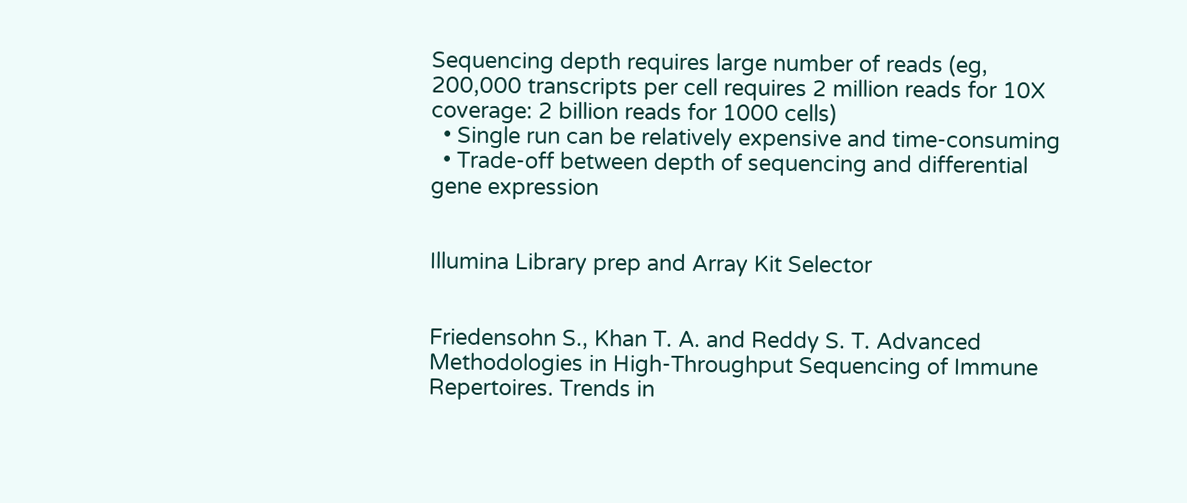Sequencing depth requires large number of reads (eg, 200,000 transcripts per cell requires 2 million reads for 10X coverage: 2 billion reads for 1000 cells)
  • Single run can be relatively expensive and time-consuming
  • Trade-off between depth of sequencing and differential gene expression


Illumina Library prep and Array Kit Selector


Friedensohn S., Khan T. A. and Reddy S. T. Advanced Methodologies in High-Throughput Sequencing of Immune Repertoires. Trends in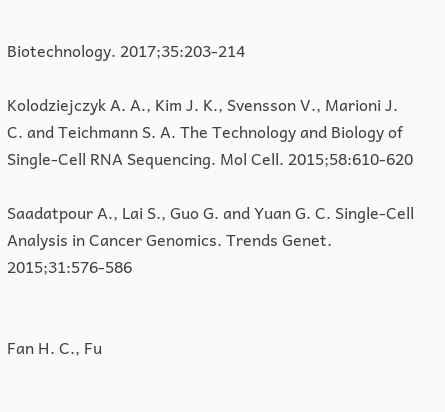Biotechnology. 2017;35:203-214

Kolodziejczyk A. A., Kim J. K., Svensson V., Marioni J. C. and Teichmann S. A. The Technology and Biology of Single-Cell RNA Sequencing. Mol Cell. 2015;58:610-620

Saadatpour A., Lai S., Guo G. and Yuan G. C. Single-Cell Analysis in Cancer Genomics. Trends Genet. 2015;31:576-586


Fan H. C., Fu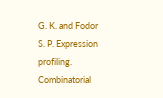G. K. and Fodor S. P. Expression profiling. Combinatorial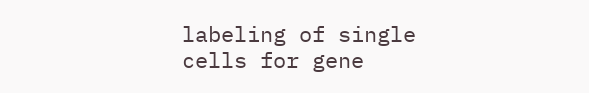labeling of single cells for gene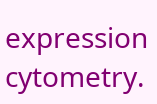expression cytometry.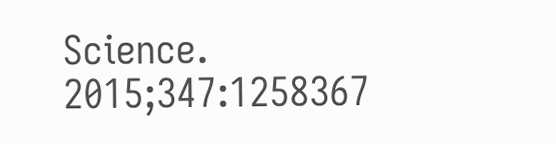Science. 2015;347:1258367